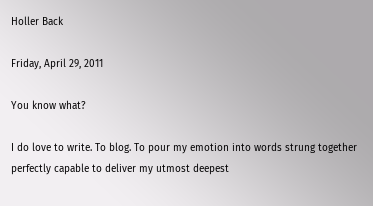Holler Back

Friday, April 29, 2011

You know what?

I do love to write. To blog. To pour my emotion into words strung together perfectly capable to deliver my utmost deepest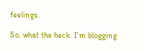feelings.

So, what the heck. I'm blogging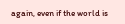again, even if the world is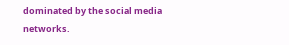dominated by the social media networks.